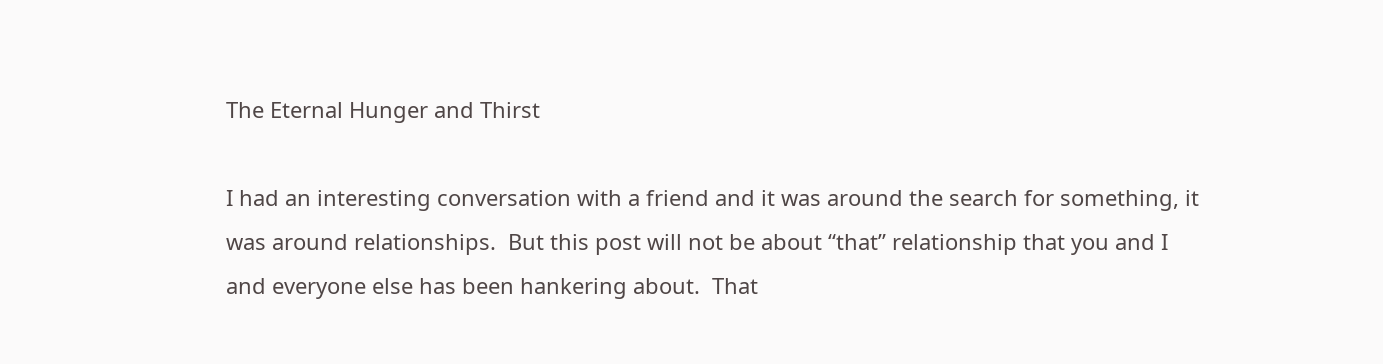The Eternal Hunger and Thirst

I had an interesting conversation with a friend and it was around the search for something, it was around relationships.  But this post will not be about “that” relationship that you and I and everyone else has been hankering about.  That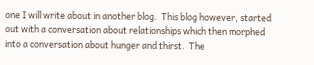one I will write about in another blog.  This blog however, started out with a conversation about relationships which then morphed into a conversation about hunger and thirst.  The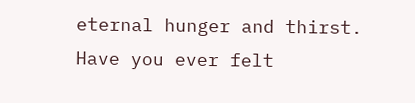eternal hunger and thirst.  Have you ever felt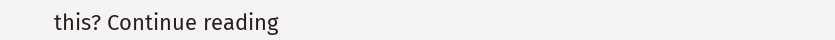this? Continue reading